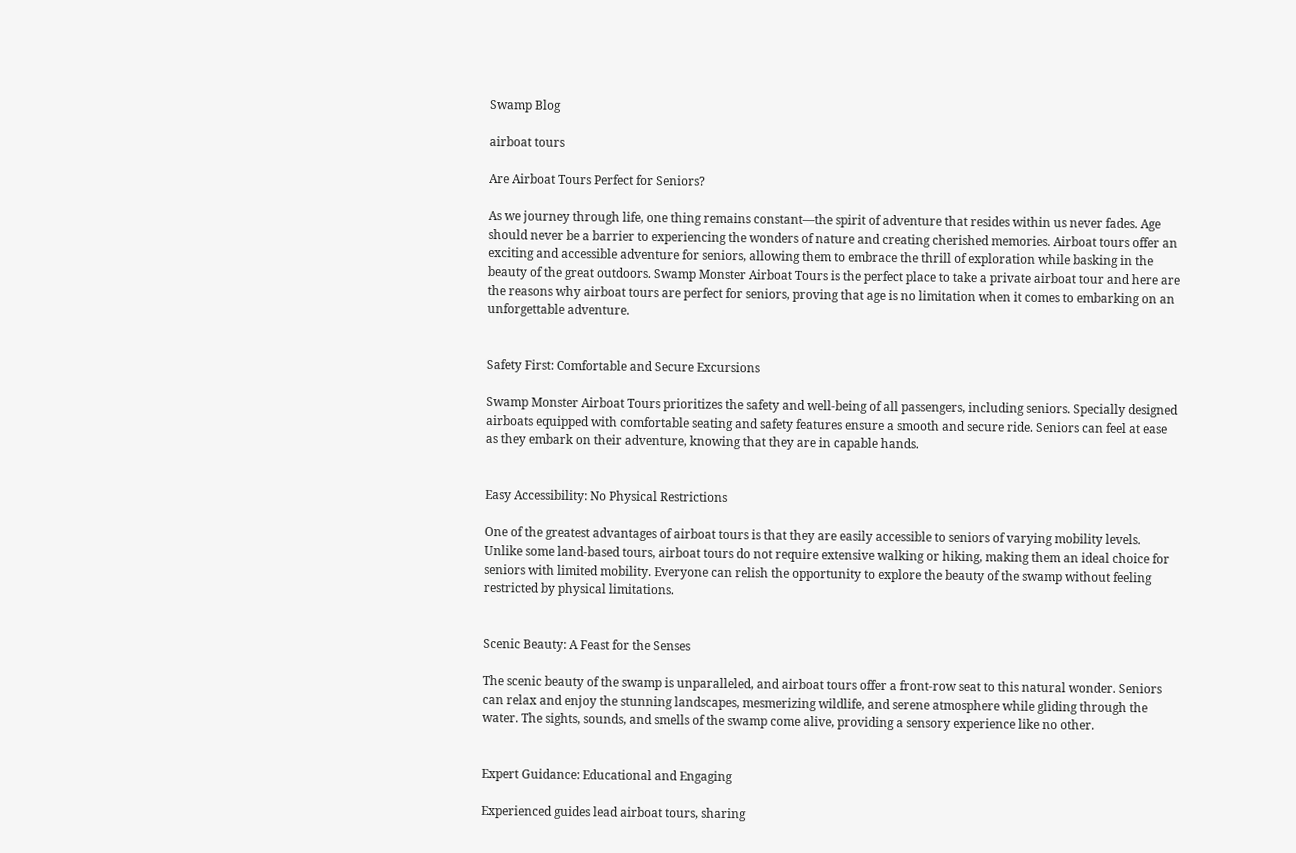Swamp Blog

airboat tours

Are Airboat Tours Perfect for Seniors?

As we journey through life, one thing remains constant—the spirit of adventure that resides within us never fades. Age should never be a barrier to experiencing the wonders of nature and creating cherished memories. Airboat tours offer an exciting and accessible adventure for seniors, allowing them to embrace the thrill of exploration while basking in the beauty of the great outdoors. Swamp Monster Airboat Tours is the perfect place to take a private airboat tour and here are the reasons why airboat tours are perfect for seniors, proving that age is no limitation when it comes to embarking on an unforgettable adventure.


Safety First: Comfortable and Secure Excursions

Swamp Monster Airboat Tours prioritizes the safety and well-being of all passengers, including seniors. Specially designed airboats equipped with comfortable seating and safety features ensure a smooth and secure ride. Seniors can feel at ease as they embark on their adventure, knowing that they are in capable hands.


Easy Accessibility: No Physical Restrictions

One of the greatest advantages of airboat tours is that they are easily accessible to seniors of varying mobility levels. Unlike some land-based tours, airboat tours do not require extensive walking or hiking, making them an ideal choice for seniors with limited mobility. Everyone can relish the opportunity to explore the beauty of the swamp without feeling restricted by physical limitations.


Scenic Beauty: A Feast for the Senses

The scenic beauty of the swamp is unparalleled, and airboat tours offer a front-row seat to this natural wonder. Seniors can relax and enjoy the stunning landscapes, mesmerizing wildlife, and serene atmosphere while gliding through the water. The sights, sounds, and smells of the swamp come alive, providing a sensory experience like no other.


Expert Guidance: Educational and Engaging

Experienced guides lead airboat tours, sharing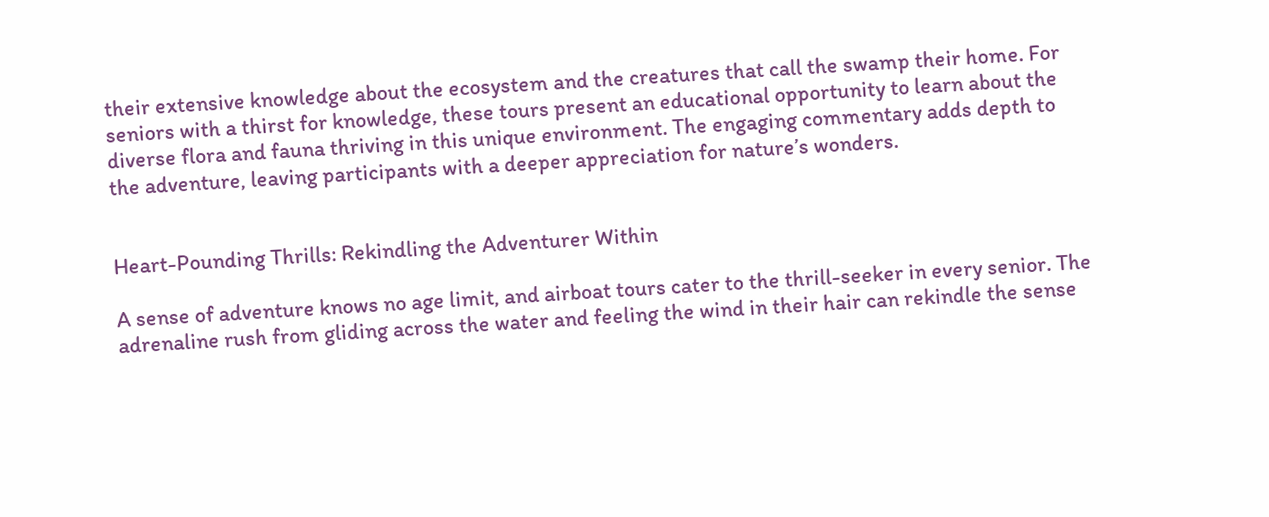their extensive knowledge about the ecosystem and the creatures that call the swamp their home. For seniors with a thirst for knowledge, these tours present an educational opportunity to learn about the diverse flora and fauna thriving in this unique environment. The engaging commentary adds depth to the adventure, leaving participants with a deeper appreciation for nature’s wonders.


Heart-Pounding Thrills: Rekindling the Adventurer Within

A sense of adventure knows no age limit, and airboat tours cater to the thrill-seeker in every senior. The adrenaline rush from gliding across the water and feeling the wind in their hair can rekindle the sense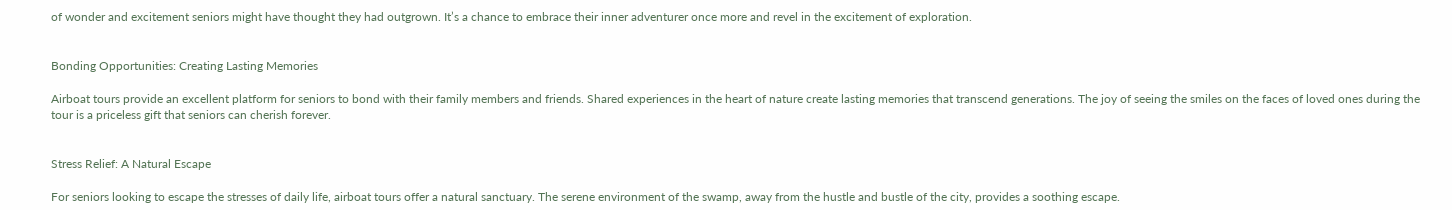of wonder and excitement seniors might have thought they had outgrown. It’s a chance to embrace their inner adventurer once more and revel in the excitement of exploration.


Bonding Opportunities: Creating Lasting Memories

Airboat tours provide an excellent platform for seniors to bond with their family members and friends. Shared experiences in the heart of nature create lasting memories that transcend generations. The joy of seeing the smiles on the faces of loved ones during the tour is a priceless gift that seniors can cherish forever.


Stress Relief: A Natural Escape

For seniors looking to escape the stresses of daily life, airboat tours offer a natural sanctuary. The serene environment of the swamp, away from the hustle and bustle of the city, provides a soothing escape.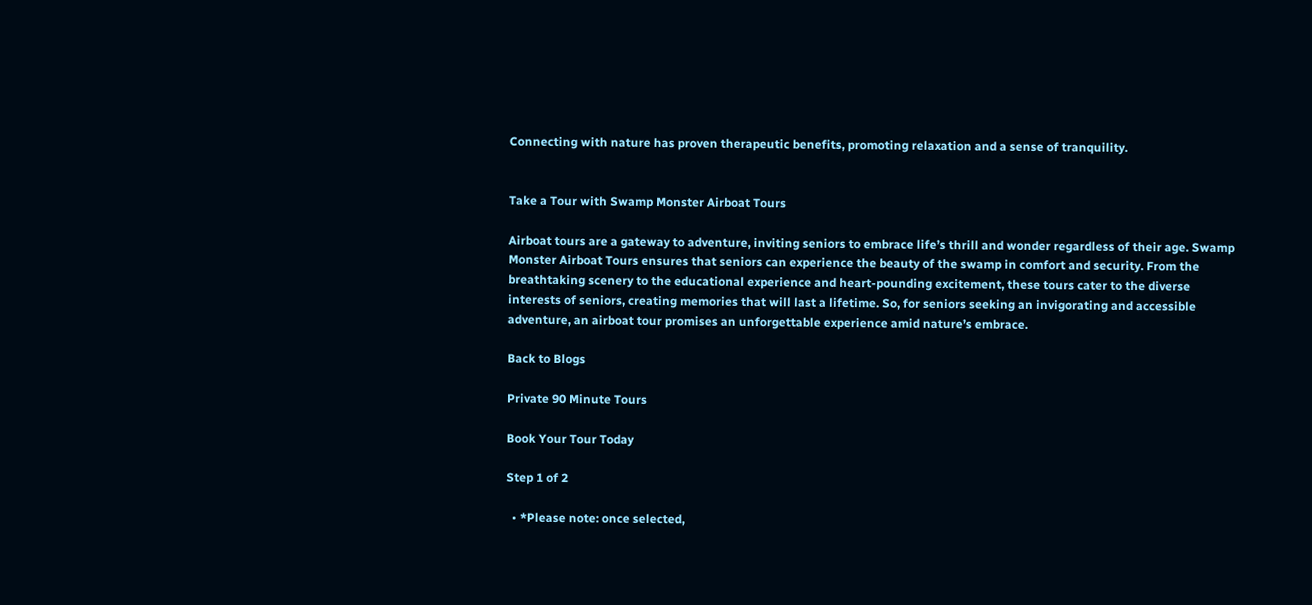Connecting with nature has proven therapeutic benefits, promoting relaxation and a sense of tranquility.


Take a Tour with Swamp Monster Airboat Tours

Airboat tours are a gateway to adventure, inviting seniors to embrace life’s thrill and wonder regardless of their age. Swamp Monster Airboat Tours ensures that seniors can experience the beauty of the swamp in comfort and security. From the breathtaking scenery to the educational experience and heart-pounding excitement, these tours cater to the diverse interests of seniors, creating memories that will last a lifetime. So, for seniors seeking an invigorating and accessible adventure, an airboat tour promises an unforgettable experience amid nature’s embrace.

Back to Blogs

Private 90 Minute Tours

Book Your Tour Today

Step 1 of 2

  • *Please note: once selected,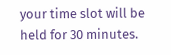your time slot will be held for 30 minutes.